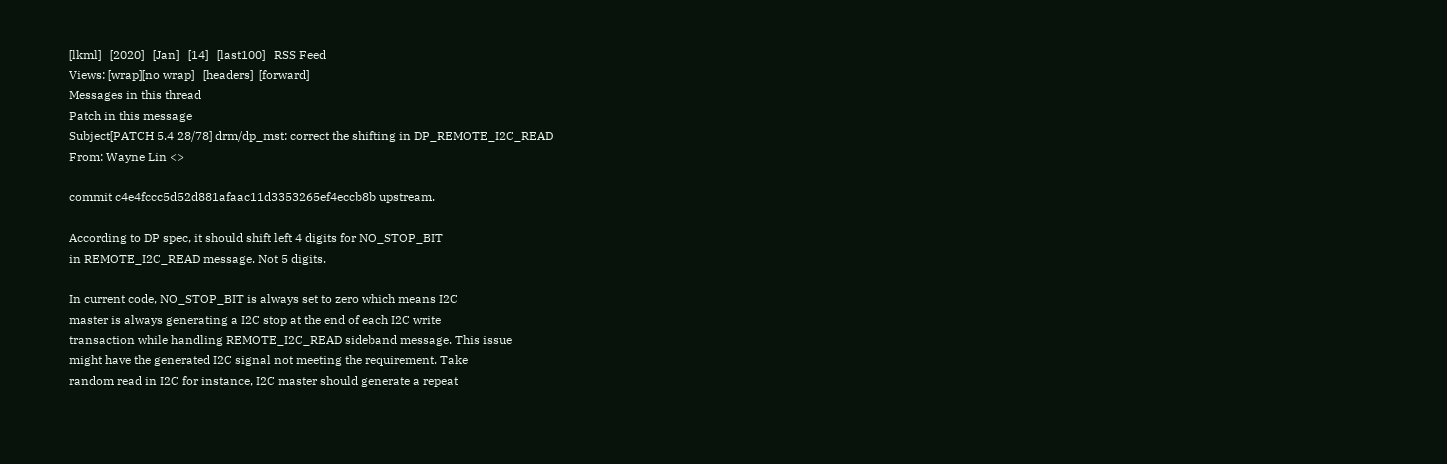[lkml]   [2020]   [Jan]   [14]   [last100]   RSS Feed
Views: [wrap][no wrap]   [headers]  [forward]
Messages in this thread
Patch in this message
Subject[PATCH 5.4 28/78] drm/dp_mst: correct the shifting in DP_REMOTE_I2C_READ
From: Wayne Lin <>

commit c4e4fccc5d52d881afaac11d3353265ef4eccb8b upstream.

According to DP spec, it should shift left 4 digits for NO_STOP_BIT
in REMOTE_I2C_READ message. Not 5 digits.

In current code, NO_STOP_BIT is always set to zero which means I2C
master is always generating a I2C stop at the end of each I2C write
transaction while handling REMOTE_I2C_READ sideband message. This issue
might have the generated I2C signal not meeting the requirement. Take
random read in I2C for instance, I2C master should generate a repeat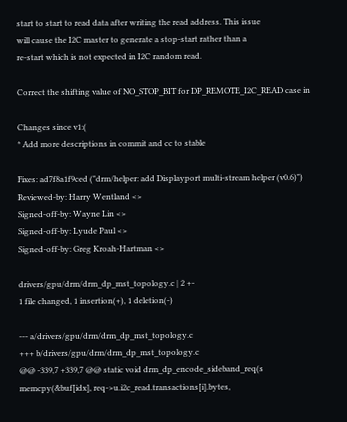start to start to read data after writing the read address. This issue
will cause the I2C master to generate a stop-start rather than a
re-start which is not expected in I2C random read.

Correct the shifting value of NO_STOP_BIT for DP_REMOTE_I2C_READ case in

Changes since v1:(
* Add more descriptions in commit and cc to stable

Fixes: ad7f8a1f9ced ("drm/helper: add Displayport multi-stream helper (v0.6)")
Reviewed-by: Harry Wentland <>
Signed-off-by: Wayne Lin <>
Signed-off-by: Lyude Paul <>
Signed-off-by: Greg Kroah-Hartman <>

drivers/gpu/drm/drm_dp_mst_topology.c | 2 +-
1 file changed, 1 insertion(+), 1 deletion(-)

--- a/drivers/gpu/drm/drm_dp_mst_topology.c
+++ b/drivers/gpu/drm/drm_dp_mst_topology.c
@@ -339,7 +339,7 @@ static void drm_dp_encode_sideband_req(s
memcpy(&buf[idx], req->u.i2c_read.transactions[i].bytes,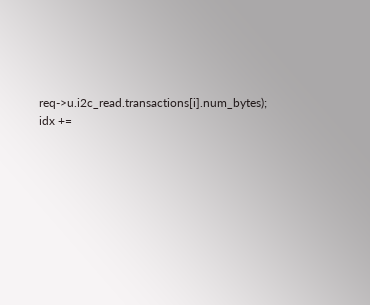req->u.i2c_read.transactions[i].num_bytes);
idx +=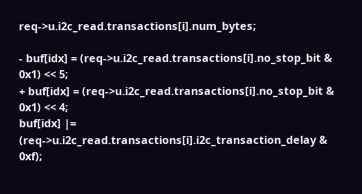req->u.i2c_read.transactions[i].num_bytes;

- buf[idx] = (req->u.i2c_read.transactions[i].no_stop_bit & 0x1) << 5;
+ buf[idx] = (req->u.i2c_read.transactions[i].no_stop_bit & 0x1) << 4;
buf[idx] |= (req->u.i2c_read.transactions[i].i2c_transaction_delay & 0xf);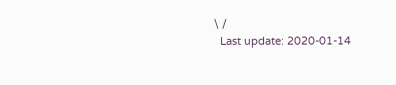\ /
  Last update: 2020-01-14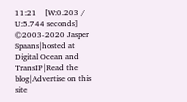11:21    [W:0.203 / U:5.744 seconds]
©2003-2020 Jasper Spaans|hosted at Digital Ocean and TransIP|Read the blog|Advertise on this site